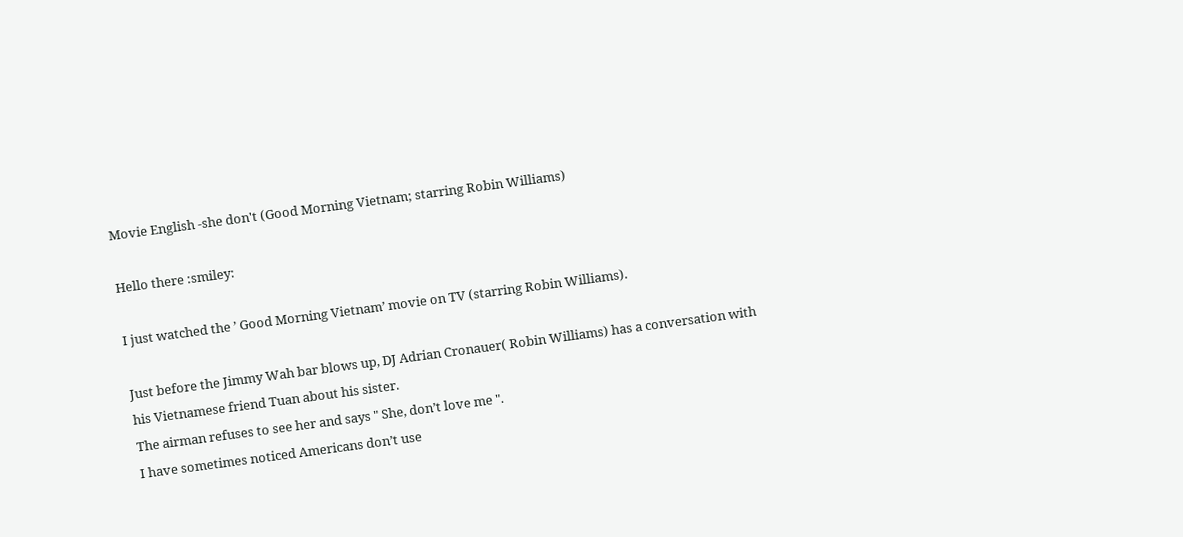Movie English -she don't (Good Morning Vietnam; starring Robin Williams)

Hello there :smiley:

I just watched the ’ Good Morning Vietnam’ movie on TV (starring Robin Williams).

Just before the Jimmy Wah bar blows up, DJ Adrian Cronauer( Robin Williams) has a conversation with his Vietnamese friend Tuan about his sister.
The airman refuses to see her and says " She, don’t love me ".
I have sometimes noticed Americans don’t use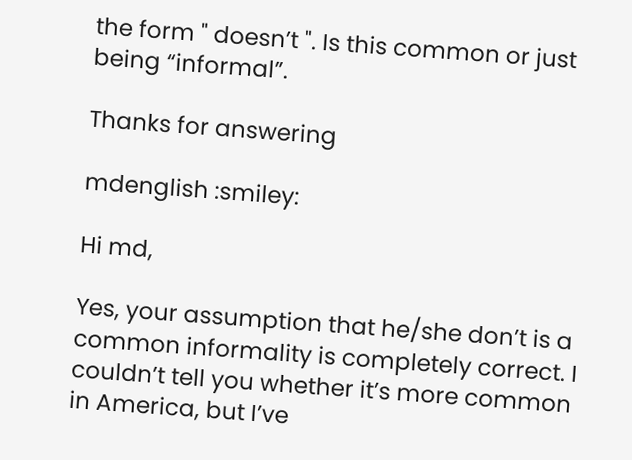the form " doesn’t ". Is this common or just being “informal”.

Thanks for answering

mdenglish :smiley:

Hi md,

Yes, your assumption that he/she don’t is a common informality is completely correct. I couldn’t tell you whether it’s more common in America, but I’ve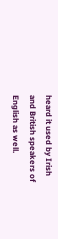heard it used by Irish and British speakers of English as well.